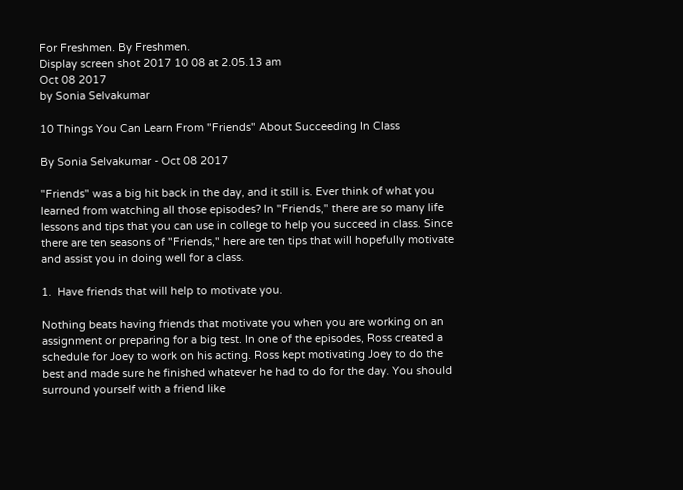For Freshmen. By Freshmen.
Display screen shot 2017 10 08 at 2.05.13 am
Oct 08 2017
by Sonia Selvakumar

10 Things You Can Learn From "Friends" About Succeeding In Class

By Sonia Selvakumar - Oct 08 2017

"Friends" was a big hit back in the day, and it still is. Ever think of what you learned from watching all those episodes? In "Friends," there are so many life lessons and tips that you can use in college to help you succeed in class. Since there are ten seasons of "Friends," here are ten tips that will hopefully motivate and assist you in doing well for a class.

1.  Have friends that will help to motivate you.

Nothing beats having friends that motivate you when you are working on an assignment or preparing for a big test. In one of the episodes, Ross created a schedule for Joey to work on his acting. Ross kept motivating Joey to do the best and made sure he finished whatever he had to do for the day. You should surround yourself with a friend like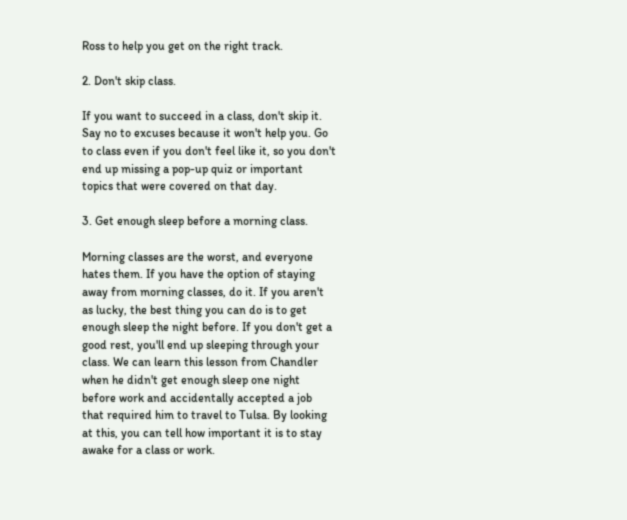Ross to help you get on the right track.

2. Don't skip class.

If you want to succeed in a class, don't skip it. Say no to excuses because it won't help you. Go to class even if you don't feel like it, so you don't end up missing a pop-up quiz or important topics that were covered on that day.

3. Get enough sleep before a morning class.

Morning classes are the worst, and everyone hates them. If you have the option of staying away from morning classes, do it. If you aren't as lucky, the best thing you can do is to get enough sleep the night before. If you don't get a good rest, you'll end up sleeping through your class. We can learn this lesson from Chandler when he didn't get enough sleep one night before work and accidentally accepted a job that required him to travel to Tulsa. By looking at this, you can tell how important it is to stay awake for a class or work.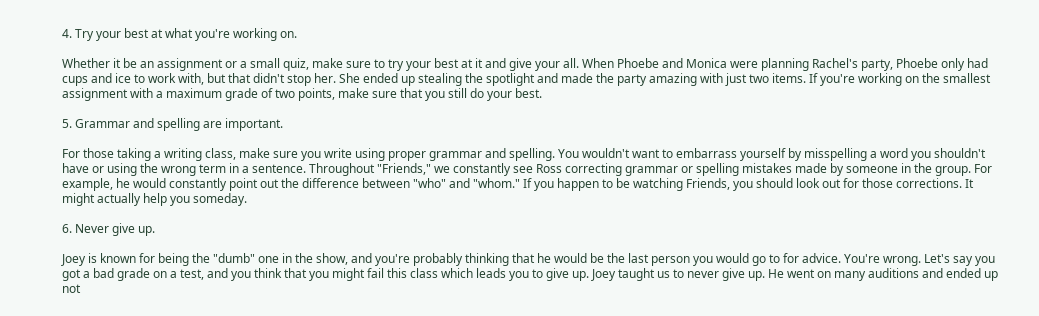4. Try your best at what you're working on.

Whether it be an assignment or a small quiz, make sure to try your best at it and give your all. When Phoebe and Monica were planning Rachel's party, Phoebe only had cups and ice to work with, but that didn't stop her. She ended up stealing the spotlight and made the party amazing with just two items. If you're working on the smallest assignment with a maximum grade of two points, make sure that you still do your best.

5. Grammar and spelling are important.

For those taking a writing class, make sure you write using proper grammar and spelling. You wouldn't want to embarrass yourself by misspelling a word you shouldn't have or using the wrong term in a sentence. Throughout "Friends," we constantly see Ross correcting grammar or spelling mistakes made by someone in the group. For example, he would constantly point out the difference between "who" and "whom." If you happen to be watching Friends, you should look out for those corrections. It might actually help you someday.

6. Never give up.

Joey is known for being the "dumb" one in the show, and you're probably thinking that he would be the last person you would go to for advice. You're wrong. Let's say you got a bad grade on a test, and you think that you might fail this class which leads you to give up. Joey taught us to never give up. He went on many auditions and ended up not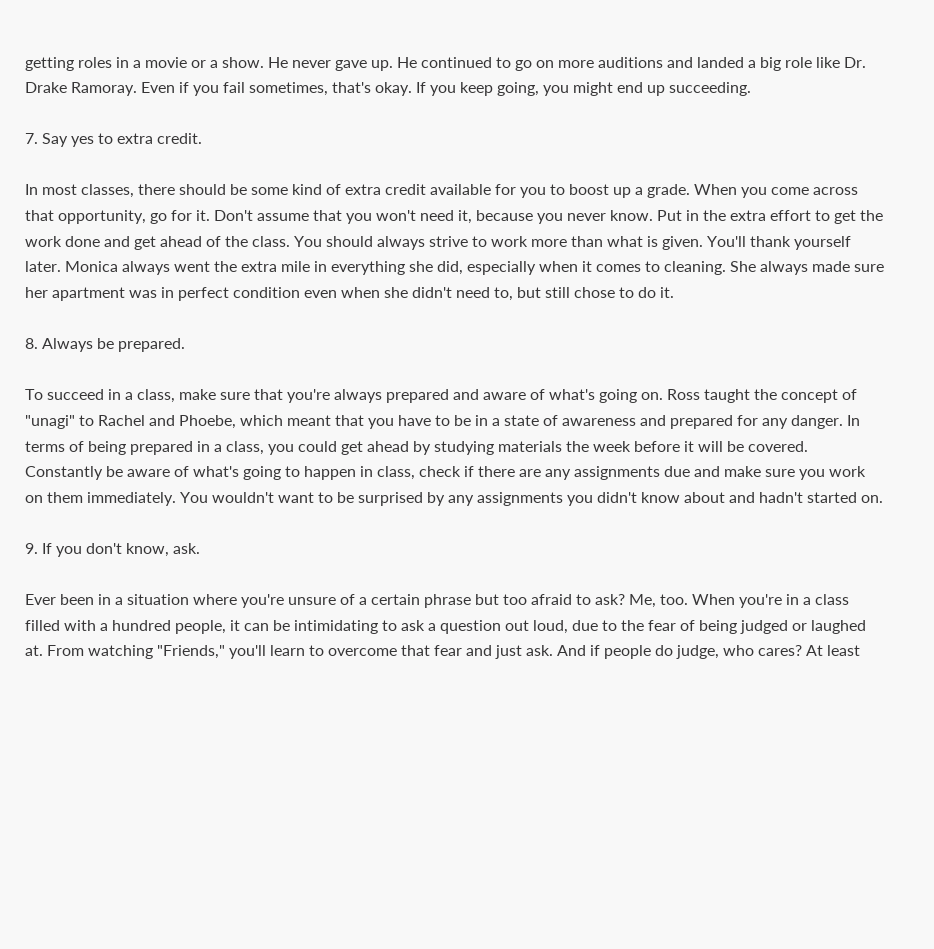getting roles in a movie or a show. He never gave up. He continued to go on more auditions and landed a big role like Dr. Drake Ramoray. Even if you fail sometimes, that's okay. If you keep going, you might end up succeeding.

7. Say yes to extra credit.

In most classes, there should be some kind of extra credit available for you to boost up a grade. When you come across that opportunity, go for it. Don't assume that you won't need it, because you never know. Put in the extra effort to get the work done and get ahead of the class. You should always strive to work more than what is given. You'll thank yourself later. Monica always went the extra mile in everything she did, especially when it comes to cleaning. She always made sure her apartment was in perfect condition even when she didn't need to, but still chose to do it.

8. Always be prepared.

To succeed in a class, make sure that you're always prepared and aware of what's going on. Ross taught the concept of "unagi" to Rachel and Phoebe, which meant that you have to be in a state of awareness and prepared for any danger. In terms of being prepared in a class, you could get ahead by studying materials the week before it will be covered. Constantly be aware of what's going to happen in class, check if there are any assignments due and make sure you work on them immediately. You wouldn't want to be surprised by any assignments you didn't know about and hadn't started on.

9. If you don't know, ask.

Ever been in a situation where you're unsure of a certain phrase but too afraid to ask? Me, too. When you're in a class filled with a hundred people, it can be intimidating to ask a question out loud, due to the fear of being judged or laughed at. From watching "Friends," you'll learn to overcome that fear and just ask. And if people do judge, who cares? At least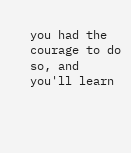you had the courage to do so, and you'll learn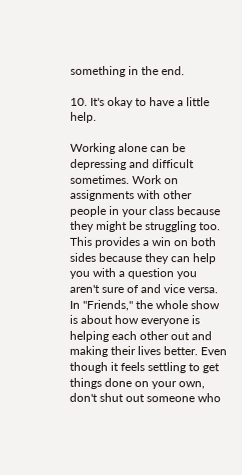something in the end.

10. It's okay to have a little help.

Working alone can be depressing and difficult sometimes. Work on assignments with other people in your class because they might be struggling too. This provides a win on both sides because they can help you with a question you aren't sure of and vice versa. In "Friends," the whole show is about how everyone is helping each other out and making their lives better. Even though it feels settling to get things done on your own, don't shut out someone who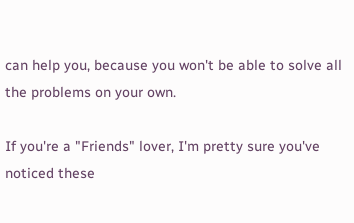can help you, because you won't be able to solve all the problems on your own.

If you're a "Friends" lover, I'm pretty sure you've noticed these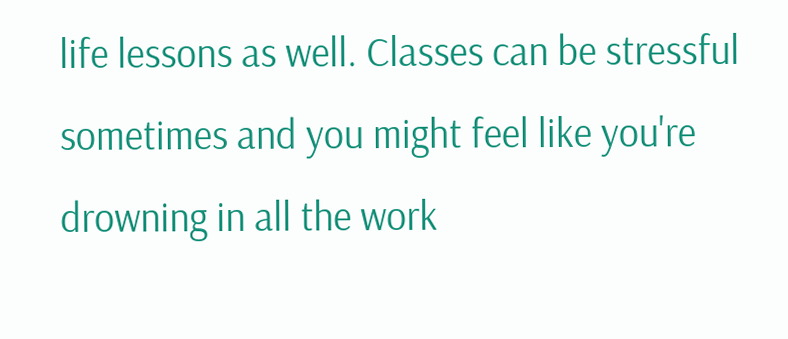life lessons as well. Classes can be stressful sometimes and you might feel like you're drowning in all the work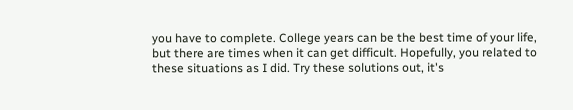you have to complete. College years can be the best time of your life, but there are times when it can get difficult. Hopefully, you related to these situations as I did. Try these solutions out, it's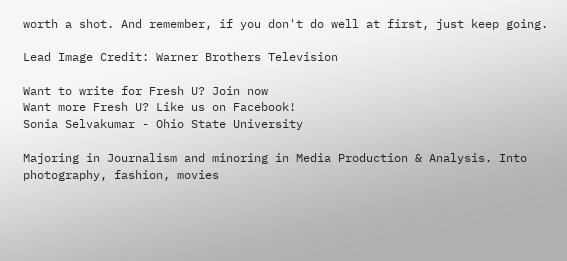worth a shot. And remember, if you don't do well at first, just keep going.

Lead Image Credit: Warner Brothers Television

Want to write for Fresh U? Join now
Want more Fresh U? Like us on Facebook!
Sonia Selvakumar - Ohio State University

Majoring in Journalism and minoring in Media Production & Analysis. Into photography, fashion, movies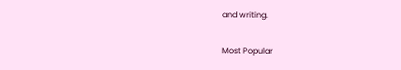and writing.

Most Popular